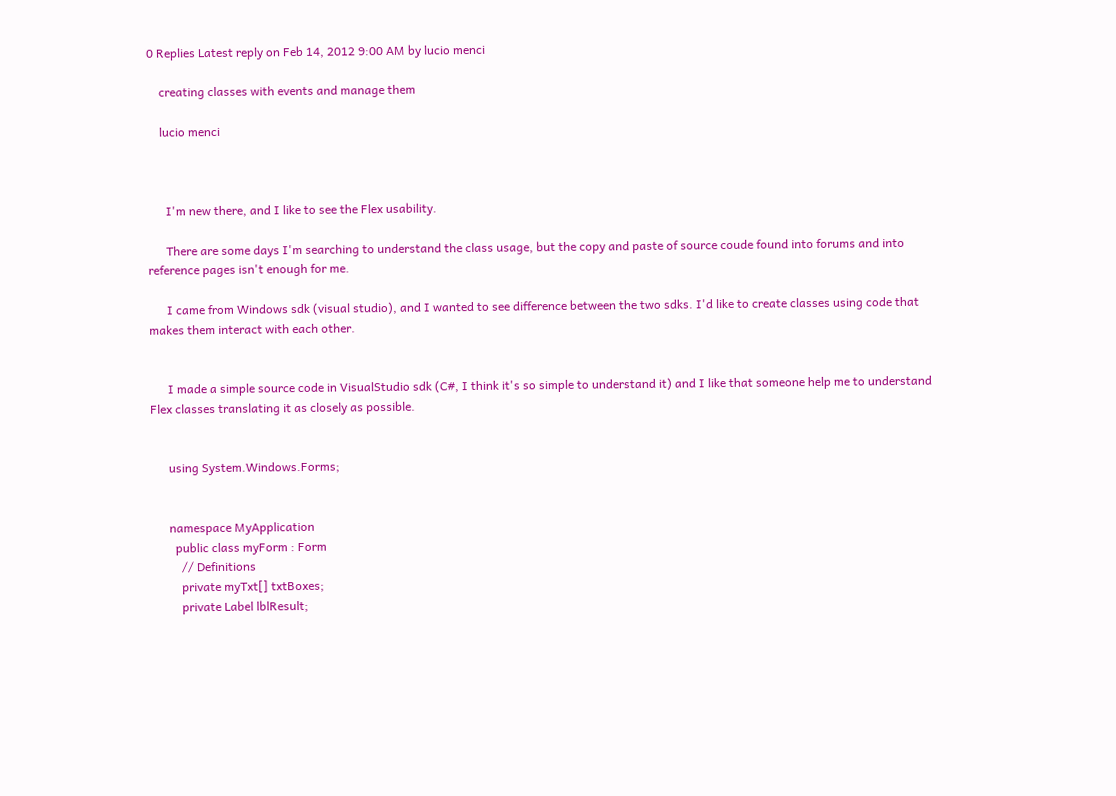0 Replies Latest reply on Feb 14, 2012 9:00 AM by lucio menci

    creating classes with events and manage them

    lucio menci



      I'm new there, and I like to see the Flex usability.

      There are some days I'm searching to understand the class usage, but the copy and paste of source coude found into forums and into reference pages isn't enough for me.

      I came from Windows sdk (visual studio), and I wanted to see difference between the two sdks. I'd like to create classes using code that makes them interact with each other.


      I made a simple source code in VisualStudio sdk (C#, I think it's so simple to understand it) and I like that someone help me to understand Flex classes translating it as closely as possible.


      using System.Windows.Forms;


      namespace MyApplication
        public class myForm : Form
          // Definitions
          private myTxt[] txtBoxes;
          private Label lblResult;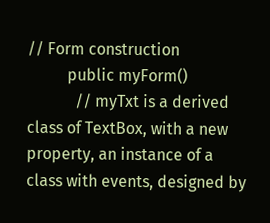// Form construction
          public myForm()
            // myTxt is a derived class of TextBox, with a new property, an instance of a class with events, designed by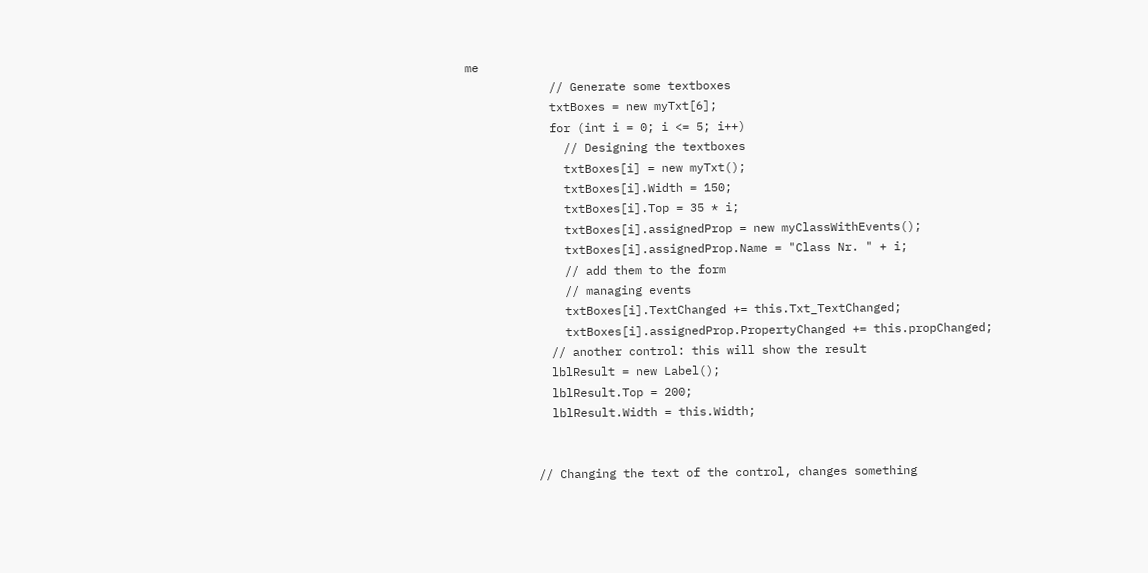me
            // Generate some textboxes
            txtBoxes = new myTxt[6];
            for (int i = 0; i <= 5; i++)
              // Designing the textboxes
              txtBoxes[i] = new myTxt();
              txtBoxes[i].Width = 150;
              txtBoxes[i].Top = 35 * i;
              txtBoxes[i].assignedProp = new myClassWithEvents();
              txtBoxes[i].assignedProp.Name = "Class Nr. " + i;
              // add them to the form
              // managing events
              txtBoxes[i].TextChanged += this.Txt_TextChanged;
              txtBoxes[i].assignedProp.PropertyChanged += this.propChanged;
            // another control: this will show the result
            lblResult = new Label();
            lblResult.Top = 200;
            lblResult.Width = this.Width;


          // Changing the text of the control, changes something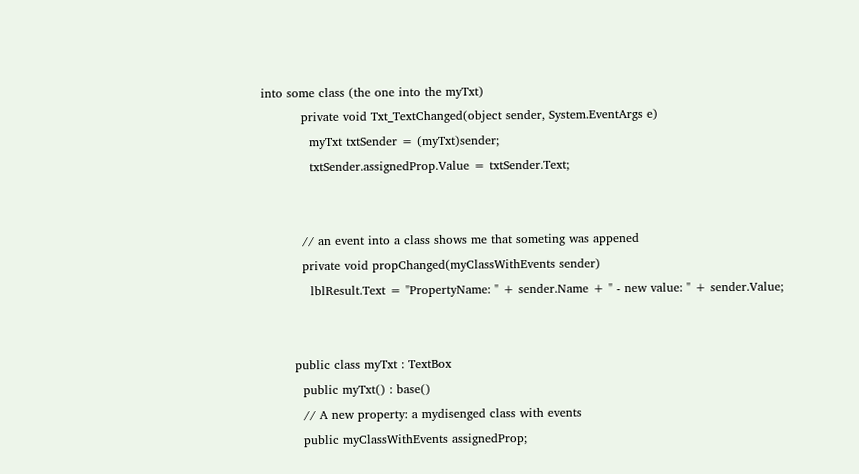into some class (the one into the myTxt)
          private void Txt_TextChanged(object sender, System.EventArgs e)
            myTxt txtSender = (myTxt)sender;
            txtSender.assignedProp.Value = txtSender.Text;


          // an event into a class shows me that someting was appened
          private void propChanged(myClassWithEvents sender)
            lblResult.Text = "PropertyName: " + sender.Name + " - new value: " + sender.Value;


        public class myTxt : TextBox
          public myTxt() : base()
          // A new property: a mydisenged class with events
          public myClassWithEvents assignedProp;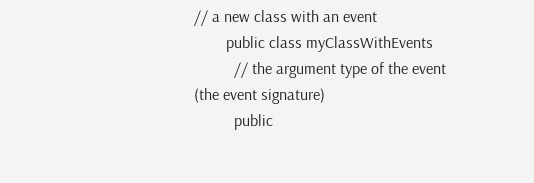// a new class with an event
        public class myClassWithEvents
          // the argument type of the event (the event signature)
          public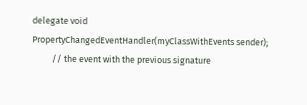delegate void PropertyChangedEventHandler(myClassWithEvents sender);
          // the event with the previous signature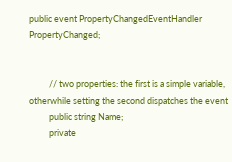public event PropertyChangedEventHandler PropertyChanged;


          // two properties: the first is a simple variable, otherwhile setting the second dispatches the event
          public string Name;
          private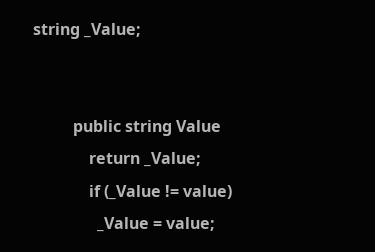string _Value;


          public string Value
              return _Value;
              if (_Value != value)
                _Value = value;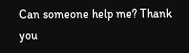Can someone help me? Thank you